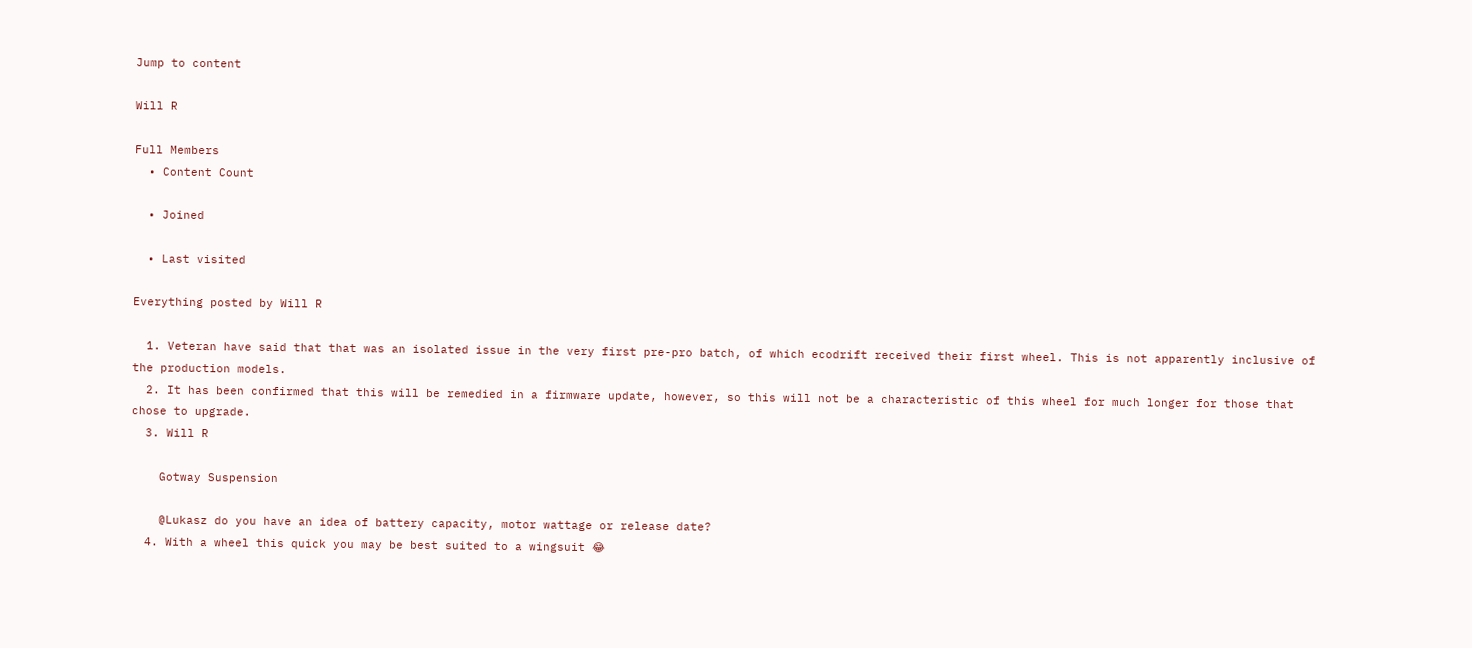Jump to content

Will R

Full Members
  • Content Count

  • Joined

  • Last visited

Everything posted by Will R

  1. Veteran have said that that was an isolated issue in the very first pre-pro batch, of which ecodrift received their first wheel. This is not apparently inclusive of the production models.
  2. It has been confirmed that this will be remedied in a firmware update, however, so this will not be a characteristic of this wheel for much longer for those that chose to upgrade.
  3. Will R

    Gotway Suspension

    @Lukasz do you have an idea of battery capacity, motor wattage or release date?
  4. With a wheel this quick you may be best suited to a wingsuit 😂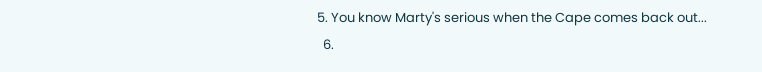5. You know Marty's serious when the Cape comes back out...
  6.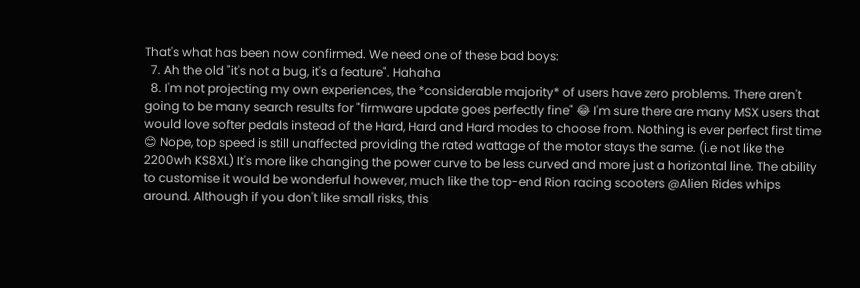That's what has been now confirmed. We need one of these bad boys:
  7. Ah the old "it's not a bug, it's a feature". Hahaha
  8. I'm not projecting my own experiences, the *considerable majority* of users have zero problems. There aren't going to be many search results for "firmware update goes perfectly fine" 😂 I'm sure there are many MSX users that would love softer pedals instead of the Hard, Hard and Hard modes to choose from. Nothing is ever perfect first time 😊 Nope, top speed is still unaffected providing the rated wattage of the motor stays the same. (i.e not like the 2200wh KS8XL) It's more like changing the power curve to be less curved and more just a horizontal line. The ability to customise it would be wonderful however, much like the top-end Rion racing scooters @Alien Rides whips around. Although if you don't like small risks, this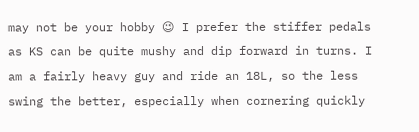may not be your hobby 😉 I prefer the stiffer pedals as KS can be quite mushy and dip forward in turns. I am a fairly heavy guy and ride an 18L, so the less swing the better, especially when cornering quickly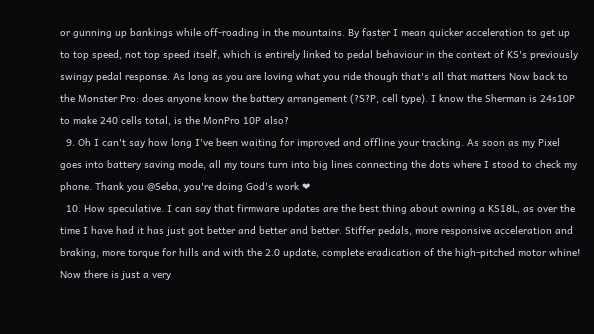or gunning up bankings while off-roading in the mountains. By faster I mean quicker acceleration to get up to top speed, not top speed itself, which is entirely linked to pedal behaviour in the context of KS's previously swingy pedal response. As long as you are loving what you ride though that's all that matters Now back to the Monster Pro: does anyone know the battery arrangement (?S?P, cell type). I know the Sherman is 24s10P to make 240 cells total, is the MonPro 10P also?
  9. Oh I can't say how long I've been waiting for improved and offline your tracking. As soon as my Pixel goes into battery saving mode, all my tours turn into big lines connecting the dots where I stood to check my phone. Thank you @Seba, you're doing God's work ❤
  10. How speculative. I can say that firmware updates are the best thing about owning a KS18L, as over the time I have had it has just got better and better and better. Stiffer pedals, more responsive acceleration and braking, more torque for hills and with the 2.0 update, complete eradication of the high-pitched motor whine! Now there is just a very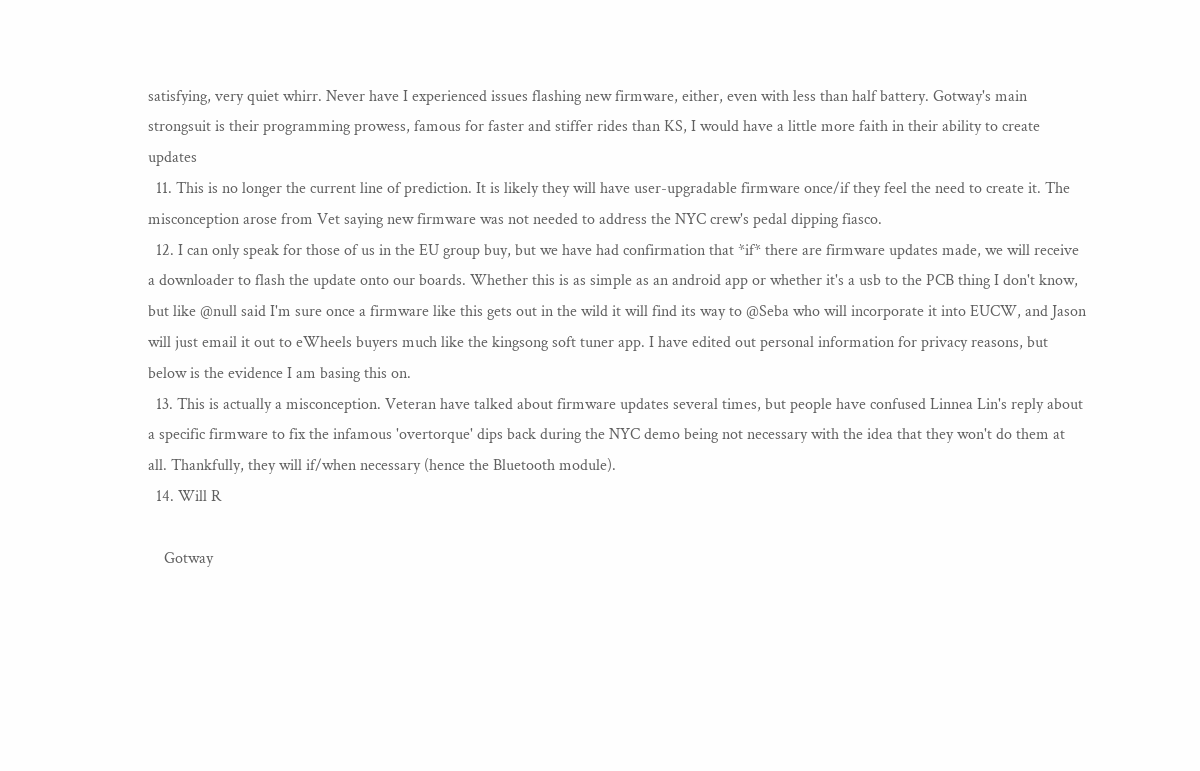satisfying, very quiet whirr. Never have I experienced issues flashing new firmware, either, even with less than half battery. Gotway's main strongsuit is their programming prowess, famous for faster and stiffer rides than KS, I would have a little more faith in their ability to create updates
  11. This is no longer the current line of prediction. It is likely they will have user-upgradable firmware once/if they feel the need to create it. The misconception arose from Vet saying new firmware was not needed to address the NYC crew's pedal dipping fiasco.
  12. I can only speak for those of us in the EU group buy, but we have had confirmation that *if* there are firmware updates made, we will receive a downloader to flash the update onto our boards. Whether this is as simple as an android app or whether it's a usb to the PCB thing I don't know, but like @null said I'm sure once a firmware like this gets out in the wild it will find its way to @Seba who will incorporate it into EUCW, and Jason will just email it out to eWheels buyers much like the kingsong soft tuner app. I have edited out personal information for privacy reasons, but below is the evidence I am basing this on.
  13. This is actually a misconception. Veteran have talked about firmware updates several times, but people have confused Linnea Lin's reply about a specific firmware to fix the infamous 'overtorque' dips back during the NYC demo being not necessary with the idea that they won't do them at all. Thankfully, they will if/when necessary (hence the Bluetooth module).
  14. Will R

    Gotway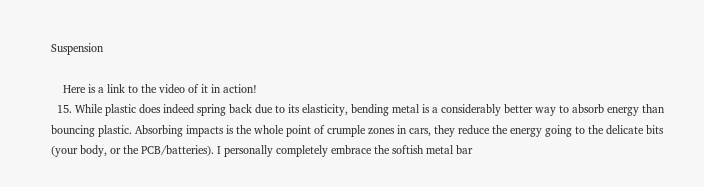Suspension

    Here is a link to the video of it in action!
  15. While plastic does indeed spring back due to its elasticity, bending metal is a considerably better way to absorb energy than bouncing plastic. Absorbing impacts is the whole point of crumple zones in cars, they reduce the energy going to the delicate bits (your body, or the PCB/batteries). I personally completely embrace the softish metal bar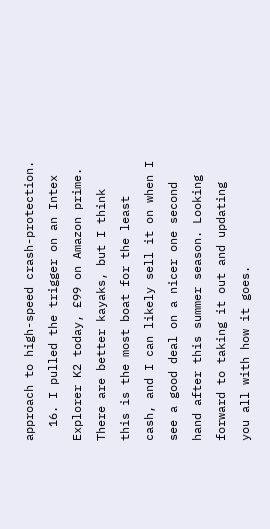approach to high-speed crash-protection.
  16. I pulled the trigger on an Intex Explorer K2 today, £99 on Amazon prime. There are better kayaks, but I think this is the most boat for the least cash, and I can likely sell it on when I see a good deal on a nicer one second hand after this summer season. Looking forward to taking it out and updating you all with how it goes.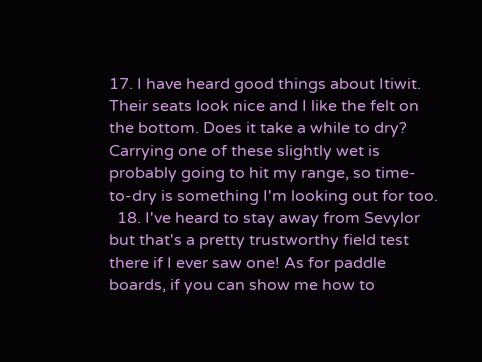17. I have heard good things about Itiwit. Their seats look nice and I like the felt on the bottom. Does it take a while to dry? Carrying one of these slightly wet is probably going to hit my range, so time-to-dry is something I'm looking out for too.
  18. I've heard to stay away from Sevylor but that's a pretty trustworthy field test there if I ever saw one! As for paddle boards, if you can show me how to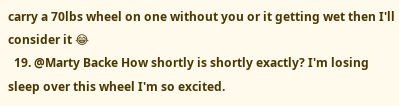carry a 70lbs wheel on one without you or it getting wet then I'll consider it 😂
  19. @Marty Backe How shortly is shortly exactly? I'm losing sleep over this wheel I'm so excited.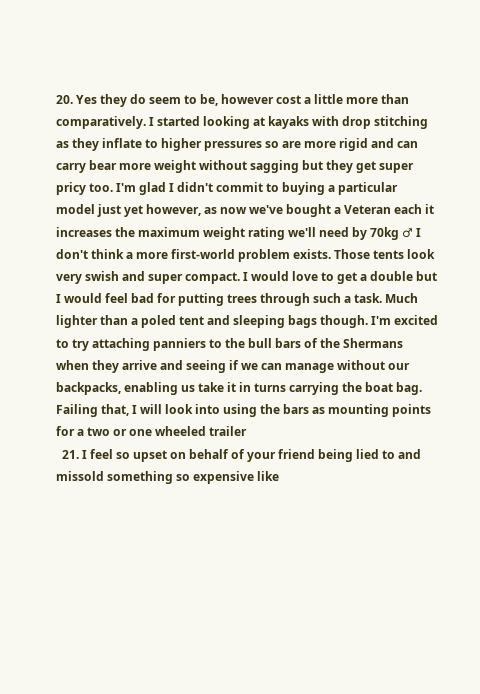20. Yes they do seem to be, however cost a little more than comparatively. I started looking at kayaks with drop stitching as they inflate to higher pressures so are more rigid and can carry bear more weight without sagging but they get super pricy too. I'm glad I didn't commit to buying a particular model just yet however, as now we've bought a Veteran each it increases the maximum weight rating we'll need by 70kg ♂ I don't think a more first-world problem exists. Those tents look very swish and super compact. I would love to get a double but I would feel bad for putting trees through such a task. Much lighter than a poled tent and sleeping bags though. I'm excited to try attaching panniers to the bull bars of the Shermans when they arrive and seeing if we can manage without our backpacks, enabling us take it in turns carrying the boat bag. Failing that, I will look into using the bars as mounting points for a two or one wheeled trailer
  21. I feel so upset on behalf of your friend being lied to and missold something so expensive like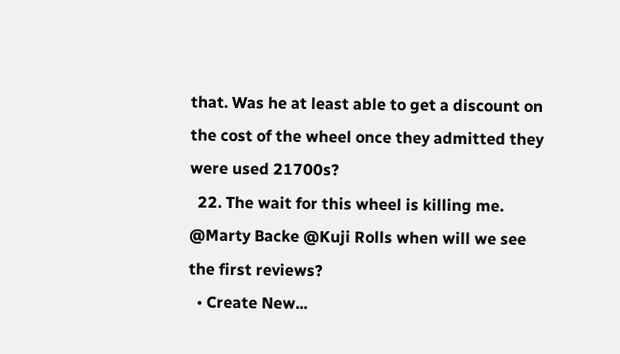that. Was he at least able to get a discount on the cost of the wheel once they admitted they were used 21700s?
  22. The wait for this wheel is killing me. @Marty Backe @Kuji Rolls when will we see the first reviews?
  • Create New...